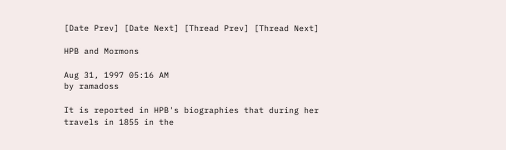[Date Prev] [Date Next] [Thread Prev] [Thread Next]

HPB and Mormons

Aug 31, 1997 05:16 AM
by ramadoss

It is reported in HPB's biographies that during her travels in 1855 in the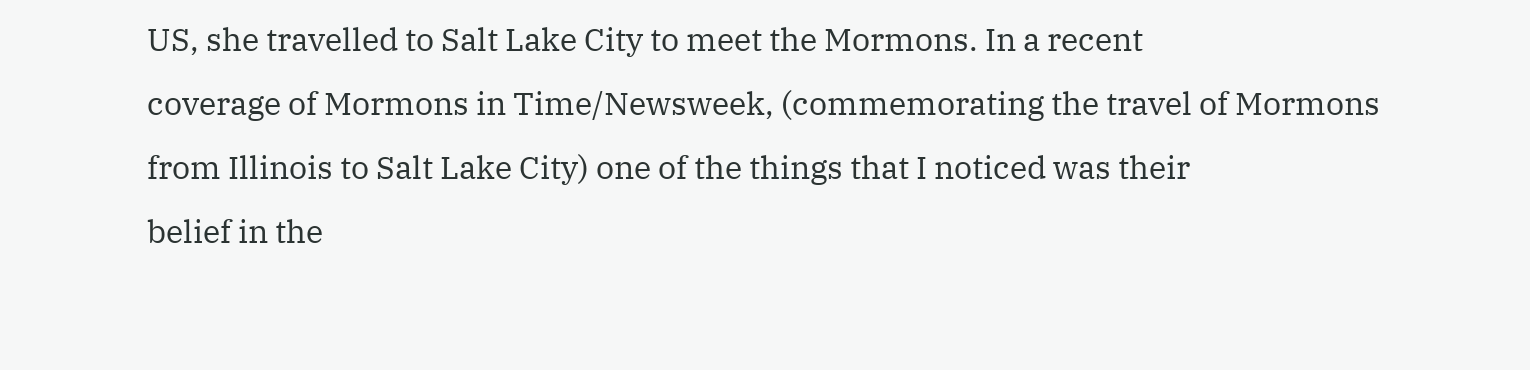US, she travelled to Salt Lake City to meet the Mormons. In a recent
coverage of Mormons in Time/Newsweek, (commemorating the travel of Mormons
from Illinois to Salt Lake City) one of the things that I noticed was their
belief in the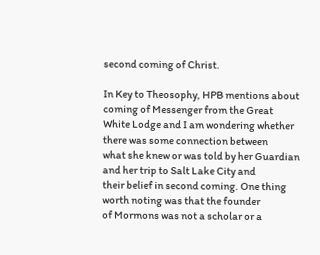second coming of Christ.

In Key to Theosophy, HPB mentions about coming of Messenger from the Great
White Lodge and I am wondering whether there was some connection between
what she knew or was told by her Guardian and her trip to Salt Lake City and
their belief in second coming. One thing worth noting was that the founder
of Mormons was not a scholar or a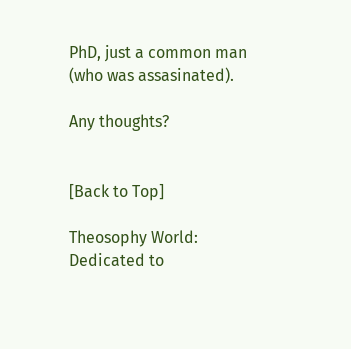PhD, just a common man (who was assasinated).

Any thoughts?


[Back to Top]

Theosophy World: Dedicated to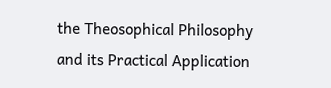the Theosophical Philosophy and its Practical Application